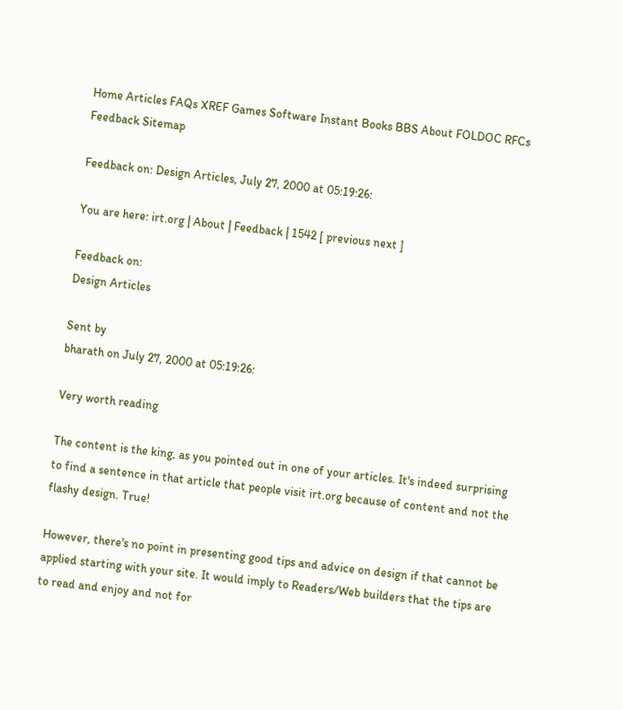Home Articles FAQs XREF Games Software Instant Books BBS About FOLDOC RFCs Feedback Sitemap

Feedback on: Design Articles, July 27, 2000 at 05:19:26:

You are here: irt.org | About | Feedback | 1542 [ previous next ]

Feedback on:
Design Articles

Sent by
bharath on July 27, 2000 at 05:19:26:

Very worth reading

The content is the king, as you pointed out in one of your articles. It's indeed surprising to find a sentence in that article that people visit irt.org because of content and not the flashy design. True!

However, there's no point in presenting good tips and advice on design if that cannot be applied starting with your site. It would imply to Readers/Web builders that the tips are to read and enjoy and not for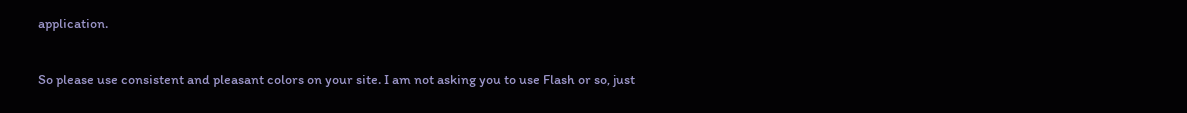application.

So please use consistent and pleasant colors on your site. I am not asking you to use Flash or so, just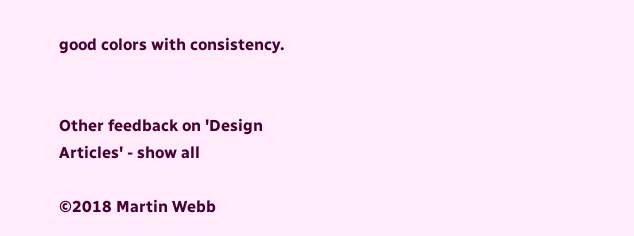good colors with consistency.


Other feedback on 'Design Articles' - show all

©2018 Martin Webb